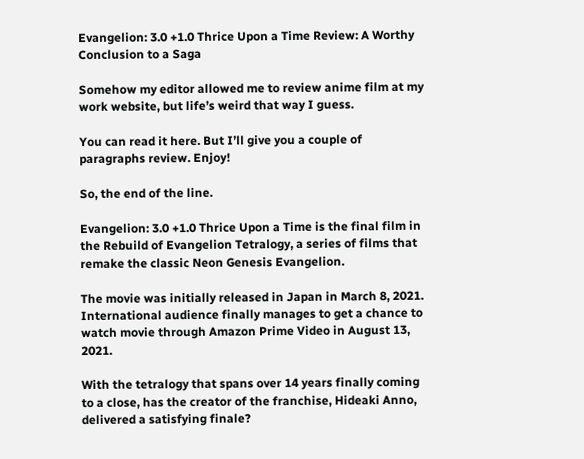Evangelion: 3.0 +1.0 Thrice Upon a Time Review: A Worthy Conclusion to a Saga

Somehow my editor allowed me to review anime film at my work website, but life’s weird that way I guess.

You can read it here. But I’ll give you a couple of paragraphs review. Enjoy!

So, the end of the line.

Evangelion: 3.0 +1.0 Thrice Upon a Time is the final film in the Rebuild of Evangelion Tetralogy, a series of films that remake the classic Neon Genesis Evangelion.

The movie was initially released in Japan in March 8, 2021. International audience finally manages to get a chance to watch movie through Amazon Prime Video in August 13, 2021.

With the tetralogy that spans over 14 years finally coming to a close, has the creator of the franchise, Hideaki Anno, delivered a satisfying finale?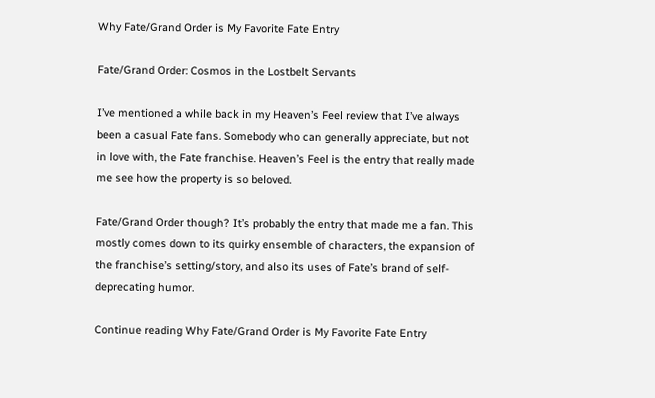Why Fate/Grand Order is My Favorite Fate Entry

Fate/Grand Order: Cosmos in the Lostbelt Servants

I’ve mentioned a while back in my Heaven’s Feel review that I’ve always been a casual Fate fans. Somebody who can generally appreciate, but not in love with, the Fate franchise. Heaven’s Feel is the entry that really made me see how the property is so beloved.

Fate/Grand Order though? It’s probably the entry that made me a fan. This mostly comes down to its quirky ensemble of characters, the expansion of the franchise’s setting/story, and also its uses of Fate’s brand of self-deprecating humor.

Continue reading Why Fate/Grand Order is My Favorite Fate Entry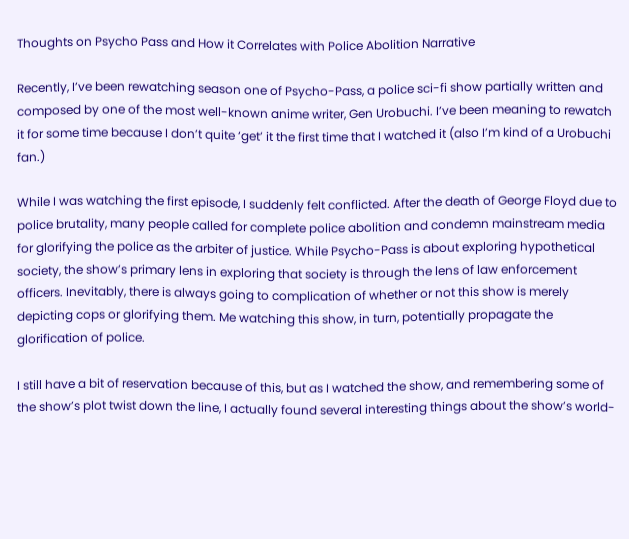Thoughts on Psycho Pass and How it Correlates with Police Abolition Narrative

Recently, I’ve been rewatching season one of Psycho-Pass, a police sci-fi show partially written and composed by one of the most well-known anime writer, Gen Urobuchi. I’ve been meaning to rewatch it for some time because I don’t quite ‘get’ it the first time that I watched it (also I’m kind of a Urobuchi fan.)

While I was watching the first episode, I suddenly felt conflicted. After the death of George Floyd due to police brutality, many people called for complete police abolition and condemn mainstream media for glorifying the police as the arbiter of justice. While Psycho-Pass is about exploring hypothetical society, the show’s primary lens in exploring that society is through the lens of law enforcement officers. Inevitably, there is always going to complication of whether or not this show is merely depicting cops or glorifying them. Me watching this show, in turn, potentially propagate the glorification of police.

I still have a bit of reservation because of this, but as I watched the show, and remembering some of the show’s plot twist down the line, I actually found several interesting things about the show’s world-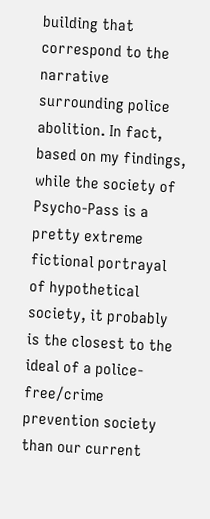building that correspond to the narrative surrounding police abolition. In fact, based on my findings, while the society of Psycho-Pass is a pretty extreme fictional portrayal of hypothetical society, it probably is the closest to the ideal of a police-free/crime prevention society than our current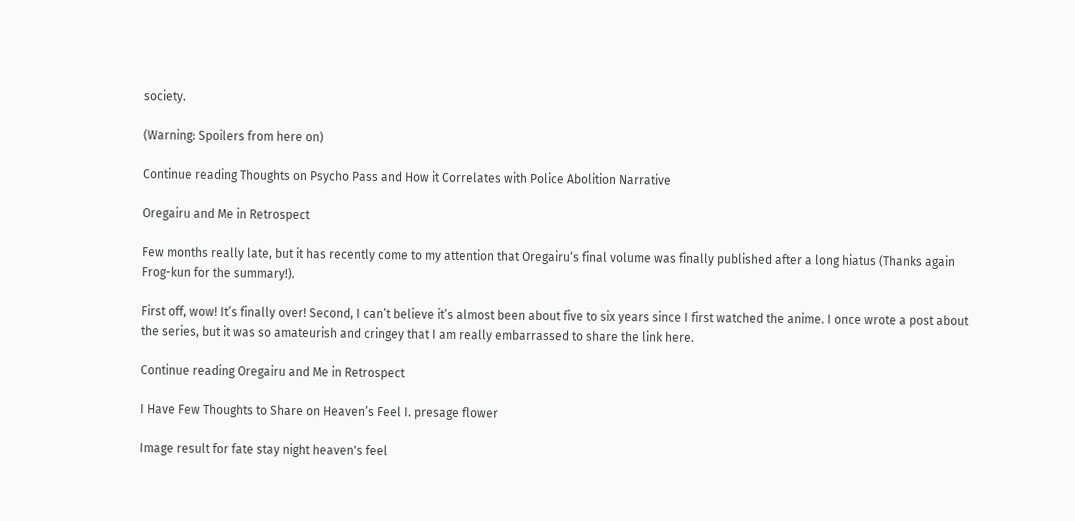society.

(Warning: Spoilers from here on)

Continue reading Thoughts on Psycho Pass and How it Correlates with Police Abolition Narrative

Oregairu and Me in Retrospect

Few months really late, but it has recently come to my attention that Oregairu‘s final volume was finally published after a long hiatus (Thanks again Frog-kun for the summary!).

First off, wow! It’s finally over! Second, I can’t believe it’s almost been about five to six years since I first watched the anime. I once wrote a post about the series, but it was so amateurish and cringey that I am really embarrassed to share the link here.

Continue reading Oregairu and Me in Retrospect

I Have Few Thoughts to Share on Heaven’s Feel I. presage flower

Image result for fate stay night heaven's feel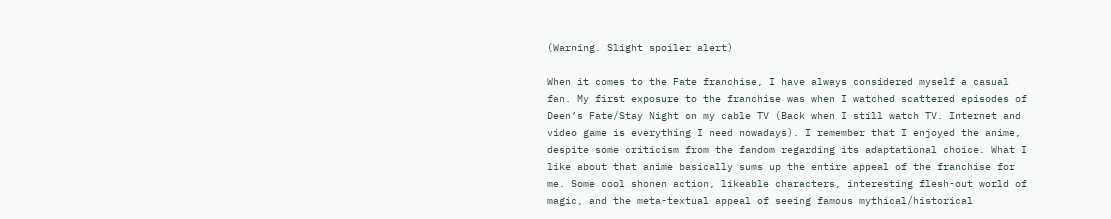(Warning. Slight spoiler alert)

When it comes to the Fate franchise, I have always considered myself a casual fan. My first exposure to the franchise was when I watched scattered episodes of Deen’s Fate/Stay Night on my cable TV (Back when I still watch TV. Internet and video game is everything I need nowadays). I remember that I enjoyed the anime, despite some criticism from the fandom regarding its adaptational choice. What I like about that anime basically sums up the entire appeal of the franchise for me. Some cool shonen action, likeable characters, interesting flesh-out world of magic, and the meta-textual appeal of seeing famous mythical/historical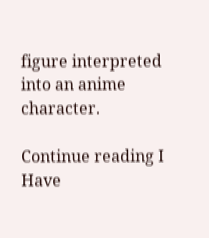figure interpreted into an anime character.

Continue reading I Have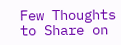Few Thoughts to Share on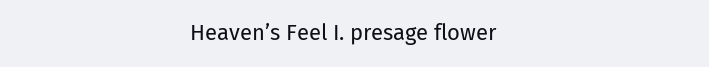Heaven’s Feel I. presage flower